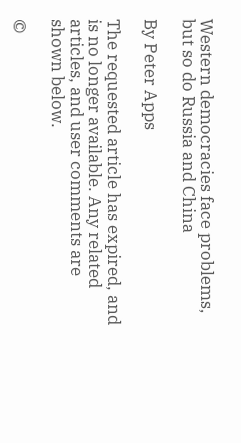Western democracies face problems, but so do Russia and China

By Peter Apps

The requested article has expired, and is no longer available. Any related articles, and user comments are shown below.

©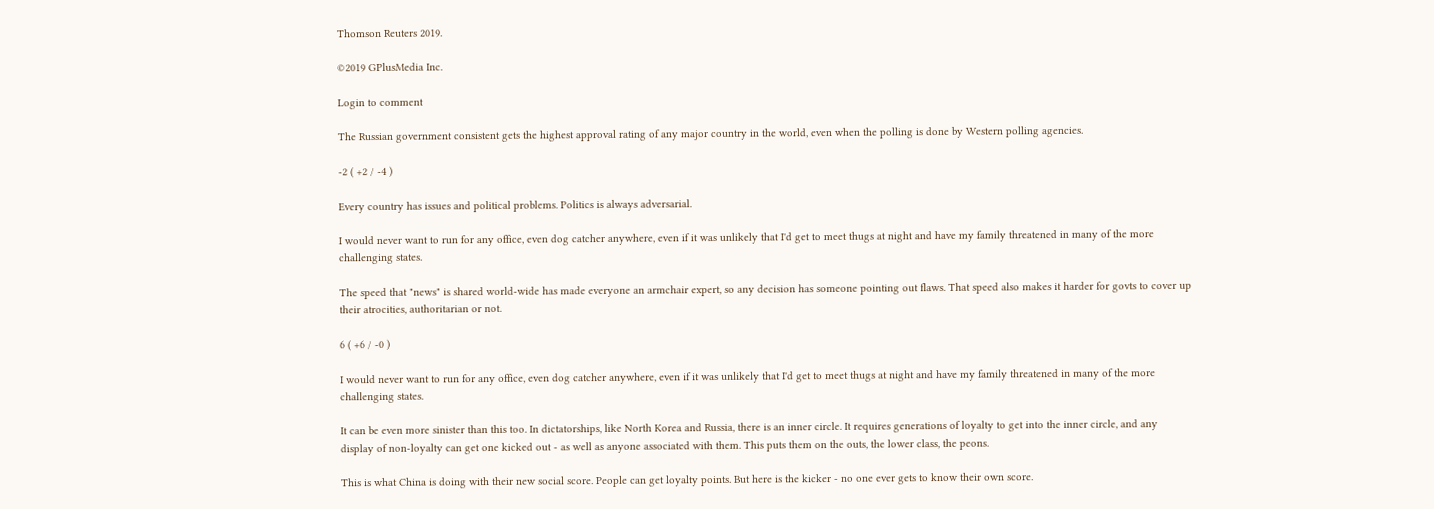Thomson Reuters 2019.

©2019 GPlusMedia Inc.

Login to comment

The Russian government consistent gets the highest approval rating of any major country in the world, even when the polling is done by Western polling agencies.

-2 ( +2 / -4 )

Every country has issues and political problems. Politics is always adversarial.

I would never want to run for any office, even dog catcher anywhere, even if it was unlikely that I'd get to meet thugs at night and have my family threatened in many of the more challenging states.

The speed that "news" is shared world-wide has made everyone an armchair expert, so any decision has someone pointing out flaws. That speed also makes it harder for govts to cover up their atrocities, authoritarian or not.

6 ( +6 / -0 )

I would never want to run for any office, even dog catcher anywhere, even if it was unlikely that I'd get to meet thugs at night and have my family threatened in many of the more challenging states.

It can be even more sinister than this too. In dictatorships, like North Korea and Russia, there is an inner circle. It requires generations of loyalty to get into the inner circle, and any display of non-loyalty can get one kicked out - as well as anyone associated with them. This puts them on the outs, the lower class, the peons.

This is what China is doing with their new social score. People can get loyalty points. But here is the kicker - no one ever gets to know their own score.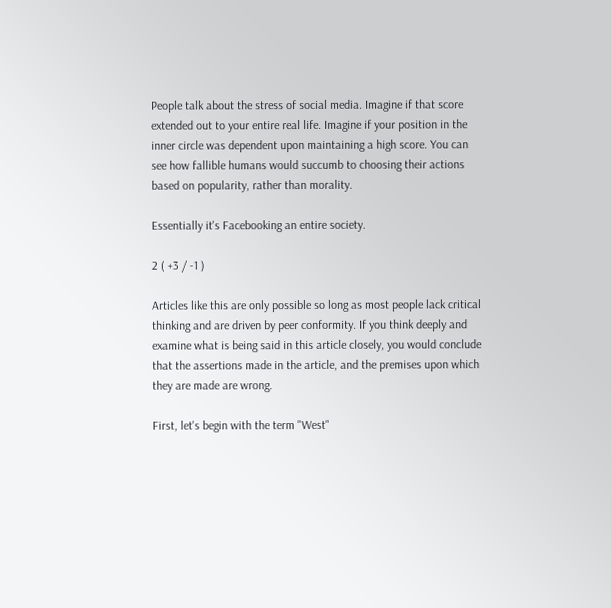People talk about the stress of social media. Imagine if that score extended out to your entire real life. Imagine if your position in the inner circle was dependent upon maintaining a high score. You can see how fallible humans would succumb to choosing their actions based on popularity, rather than morality.

Essentially it's Facebooking an entire society.

2 ( +3 / -1 )

Articles like this are only possible so long as most people lack critical thinking and are driven by peer conformity. If you think deeply and examine what is being said in this article closely, you would conclude that the assertions made in the article, and the premises upon which they are made are wrong.

First, let's begin with the term "West"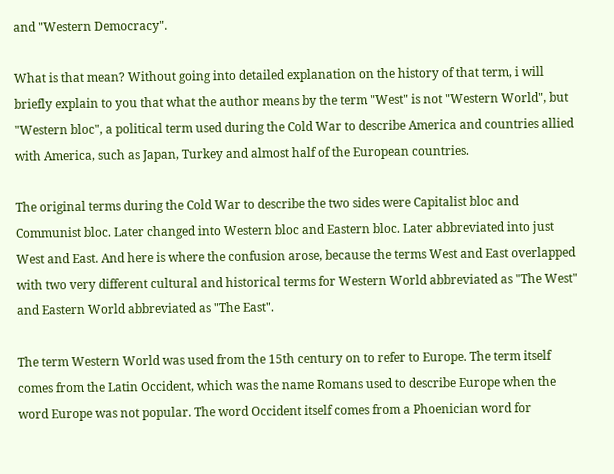and "Western Democracy".

What is that mean? Without going into detailed explanation on the history of that term, i will briefly explain to you that what the author means by the term "West" is not "Western World", but "Western bloc", a political term used during the Cold War to describe America and countries allied with America, such as Japan, Turkey and almost half of the European countries.

The original terms during the Cold War to describe the two sides were Capitalist bloc and Communist bloc. Later changed into Western bloc and Eastern bloc. Later abbreviated into just West and East. And here is where the confusion arose, because the terms West and East overlapped with two very different cultural and historical terms for Western World abbreviated as "The West" and Eastern World abbreviated as "The East".

The term Western World was used from the 15th century on to refer to Europe. The term itself comes from the Latin Occident, which was the name Romans used to describe Europe when the word Europe was not popular. The word Occident itself comes from a Phoenician word for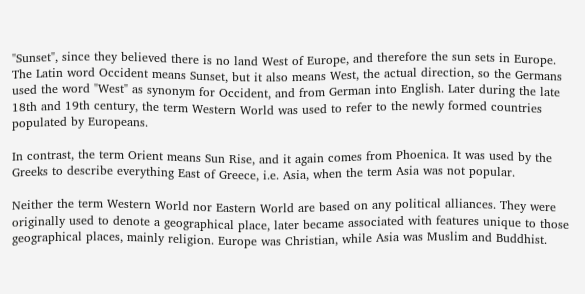"Sunset", since they believed there is no land West of Europe, and therefore the sun sets in Europe. The Latin word Occident means Sunset, but it also means West, the actual direction, so the Germans used the word "West" as synonym for Occident, and from German into English. Later during the late 18th and 19th century, the term Western World was used to refer to the newly formed countries populated by Europeans.

In contrast, the term Orient means Sun Rise, and it again comes from Phoenica. It was used by the Greeks to describe everything East of Greece, i.e. Asia, when the term Asia was not popular.

Neither the term Western World nor Eastern World are based on any political alliances. They were originally used to denote a geographical place, later became associated with features unique to those geographical places, mainly religion. Europe was Christian, while Asia was Muslim and Buddhist.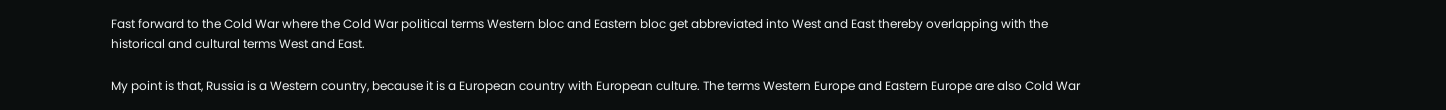Fast forward to the Cold War where the Cold War political terms Western bloc and Eastern bloc get abbreviated into West and East thereby overlapping with the historical and cultural terms West and East.

My point is that, Russia is a Western country, because it is a European country with European culture. The terms Western Europe and Eastern Europe are also Cold War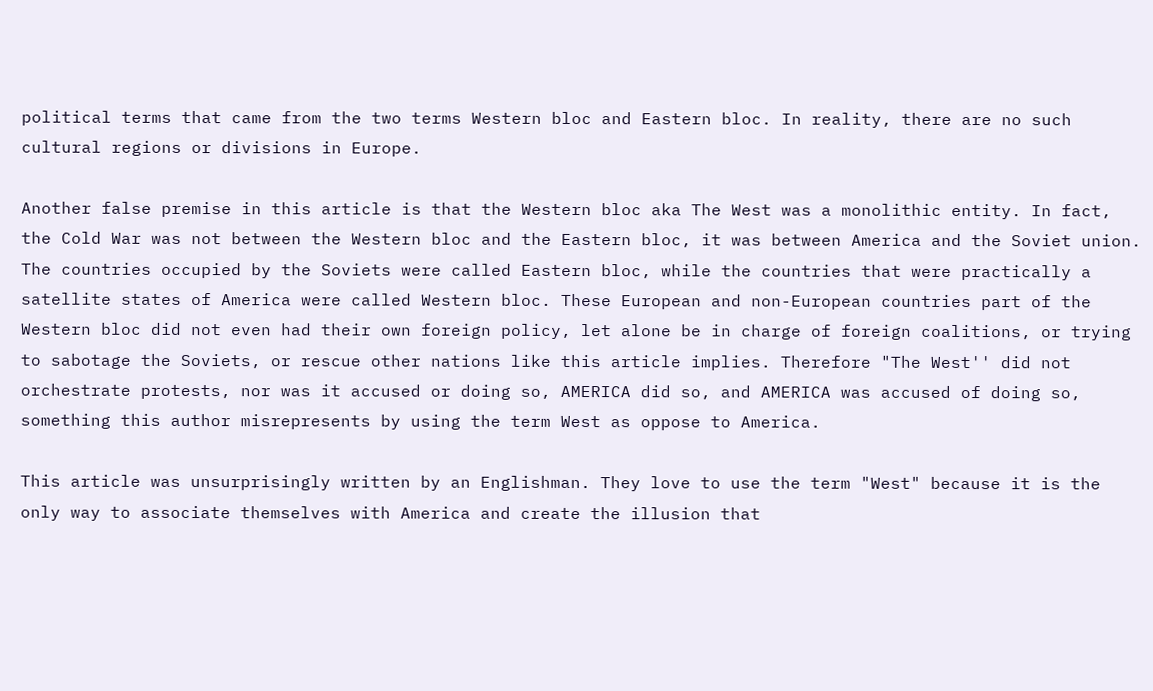political terms that came from the two terms Western bloc and Eastern bloc. In reality, there are no such cultural regions or divisions in Europe.

Another false premise in this article is that the Western bloc aka The West was a monolithic entity. In fact, the Cold War was not between the Western bloc and the Eastern bloc, it was between America and the Soviet union. The countries occupied by the Soviets were called Eastern bloc, while the countries that were practically a satellite states of America were called Western bloc. These European and non-European countries part of the Western bloc did not even had their own foreign policy, let alone be in charge of foreign coalitions, or trying to sabotage the Soviets, or rescue other nations like this article implies. Therefore "The West'' did not orchestrate protests, nor was it accused or doing so, AMERICA did so, and AMERICA was accused of doing so, something this author misrepresents by using the term West as oppose to America.

This article was unsurprisingly written by an Englishman. They love to use the term "West" because it is the only way to associate themselves with America and create the illusion that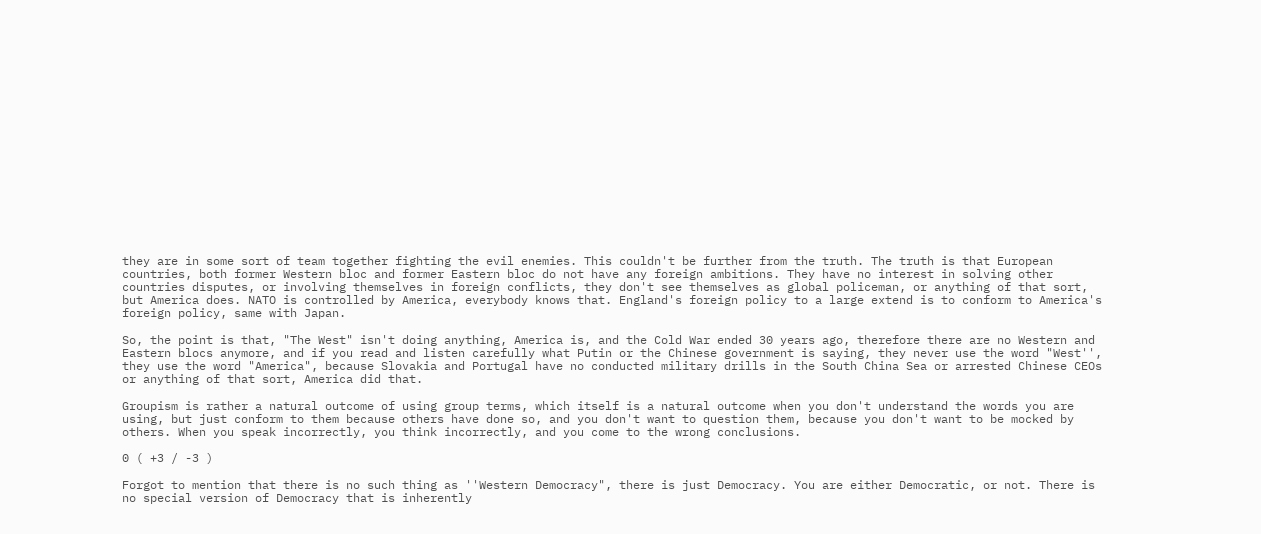they are in some sort of team together fighting the evil enemies. This couldn't be further from the truth. The truth is that European countries, both former Western bloc and former Eastern bloc do not have any foreign ambitions. They have no interest in solving other countries disputes, or involving themselves in foreign conflicts, they don't see themselves as global policeman, or anything of that sort, but America does. NATO is controlled by America, everybody knows that. England's foreign policy to a large extend is to conform to America's foreign policy, same with Japan.

So, the point is that, "The West" isn't doing anything, America is, and the Cold War ended 30 years ago, therefore there are no Western and Eastern blocs anymore, and if you read and listen carefully what Putin or the Chinese government is saying, they never use the word "West'', they use the word "America", because Slovakia and Portugal have no conducted military drills in the South China Sea or arrested Chinese CEOs or anything of that sort, America did that.

Groupism is rather a natural outcome of using group terms, which itself is a natural outcome when you don't understand the words you are using, but just conform to them because others have done so, and you don't want to question them, because you don't want to be mocked by others. When you speak incorrectly, you think incorrectly, and you come to the wrong conclusions.

0 ( +3 / -3 )

Forgot to mention that there is no such thing as ''Western Democracy", there is just Democracy. You are either Democratic, or not. There is no special version of Democracy that is inherently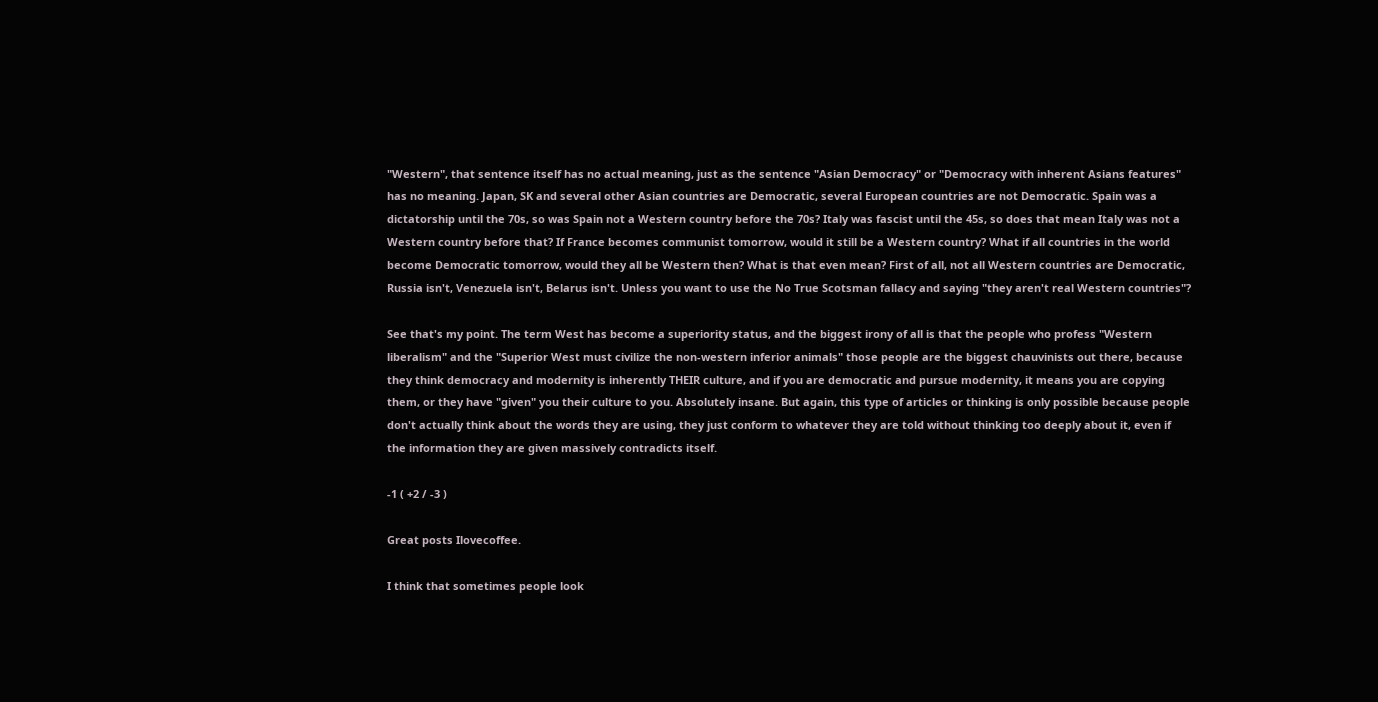"Western", that sentence itself has no actual meaning, just as the sentence "Asian Democracy" or "Democracy with inherent Asians features" has no meaning. Japan, SK and several other Asian countries are Democratic, several European countries are not Democratic. Spain was a dictatorship until the 70s, so was Spain not a Western country before the 70s? Italy was fascist until the 45s, so does that mean Italy was not a Western country before that? If France becomes communist tomorrow, would it still be a Western country? What if all countries in the world become Democratic tomorrow, would they all be Western then? What is that even mean? First of all, not all Western countries are Democratic, Russia isn't, Venezuela isn't, Belarus isn't. Unless you want to use the No True Scotsman fallacy and saying "they aren't real Western countries"?

See that's my point. The term West has become a superiority status, and the biggest irony of all is that the people who profess "Western liberalism" and the "Superior West must civilize the non-western inferior animals" those people are the biggest chauvinists out there, because they think democracy and modernity is inherently THEIR culture, and if you are democratic and pursue modernity, it means you are copying them, or they have "given" you their culture to you. Absolutely insane. But again, this type of articles or thinking is only possible because people don't actually think about the words they are using, they just conform to whatever they are told without thinking too deeply about it, even if the information they are given massively contradicts itself.

-1 ( +2 / -3 )

Great posts Ilovecoffee.

I think that sometimes people look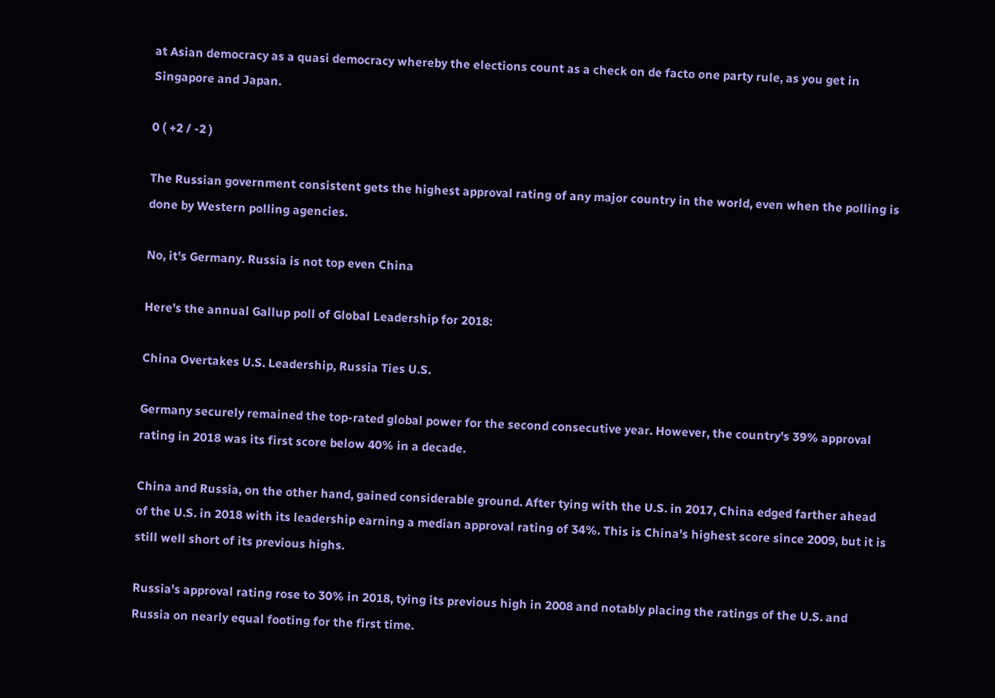at Asian democracy as a quasi democracy whereby the elections count as a check on de facto one party rule, as you get in Singapore and Japan.

0 ( +2 / -2 )

The Russian government consistent gets the highest approval rating of any major country in the world, even when the polling is done by Western polling agencies.

No, it's Germany. Russia is not top even China

Here's the annual Gallup poll of Global Leadership for 2018:

China Overtakes U.S. Leadership, Russia Ties U.S.

Germany securely remained the top-rated global power for the second consecutive year. However, the country's 39% approval rating in 2018 was its first score below 40% in a decade.

China and Russia, on the other hand, gained considerable ground. After tying with the U.S. in 2017, China edged farther ahead of the U.S. in 2018 with its leadership earning a median approval rating of 34%. This is China's highest score since 2009, but it is still well short of its previous highs.

Russia's approval rating rose to 30% in 2018, tying its previous high in 2008 and notably placing the ratings of the U.S. and Russia on nearly equal footing for the first time.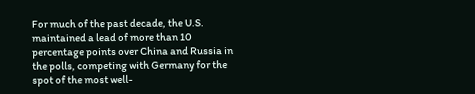For much of the past decade, the U.S. maintained a lead of more than 10 percentage points over China and Russia in the polls, competing with Germany for the spot of the most well-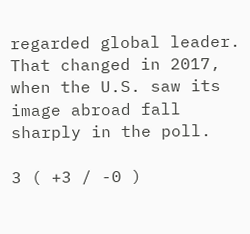regarded global leader. That changed in 2017, when the U.S. saw its image abroad fall sharply in the poll.

3 ( +3 / -0 )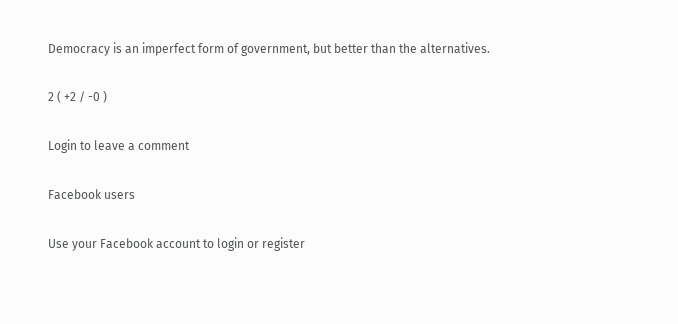Democracy is an imperfect form of government, but better than the alternatives.

2 ( +2 / -0 )

Login to leave a comment

Facebook users

Use your Facebook account to login or register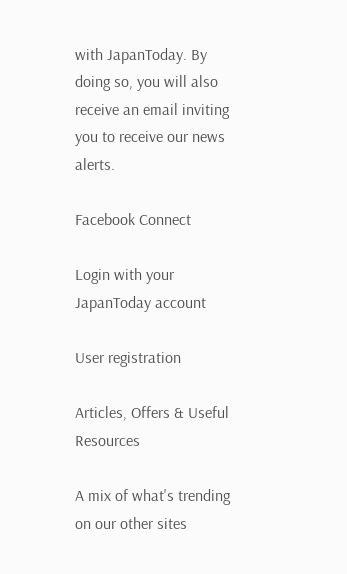with JapanToday. By doing so, you will also receive an email inviting you to receive our news alerts.

Facebook Connect

Login with your JapanToday account

User registration

Articles, Offers & Useful Resources

A mix of what's trending on our other sites